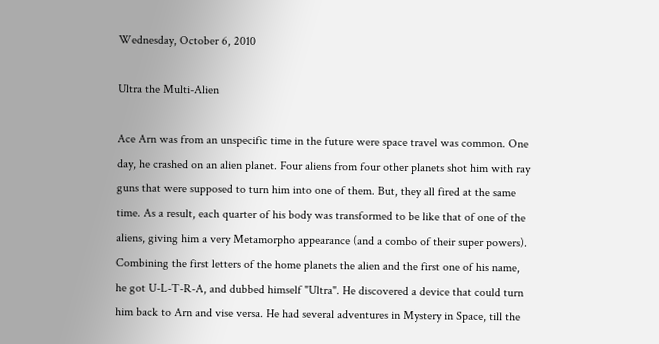Wednesday, October 6, 2010

Ultra the Multi-Alien

Ace Arn was from an unspecific time in the future were space travel was common. One day, he crashed on an alien planet. Four aliens from four other planets shot him with ray guns that were supposed to turn him into one of them. But, they all fired at the same time. As a result, each quarter of his body was transformed to be like that of one of the aliens, giving him a very Metamorpho appearance (and a combo of their super powers). Combining the first letters of the home planets the alien and the first one of his name, he got U-L-T-R-A, and dubbed himself "Ultra". He discovered a device that could turn him back to Arn and vise versa. He had several adventures in Mystery in Space, till the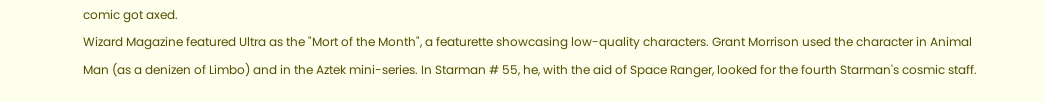comic got axed.
Wizard Magazine featured Ultra as the "Mort of the Month", a featurette showcasing low-quality characters. Grant Morrison used the character in Animal Man (as a denizen of Limbo) and in the Aztek mini-series. In Starman # 55, he, with the aid of Space Ranger, looked for the fourth Starman's cosmic staff.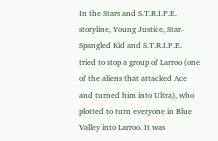In the Stars and S.T.R.I.P.E. storyline, Young Justice, Star-Spangled Kid and S.T.R.I.P.E. tried to stop a group of Larroo (one of the aliens that attacked Ace and turned him into Ultra), who plotted to turn everyone in Blue Valley into Larroo. It was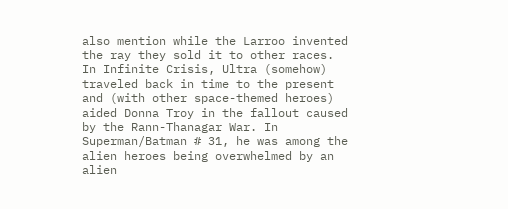also mention while the Larroo invented the ray they sold it to other races. In Infinite Crisis, Ultra (somehow) traveled back in time to the present and (with other space-themed heroes) aided Donna Troy in the fallout caused by the Rann-Thanagar War. In Superman/Batman # 31, he was among the alien heroes being overwhelmed by an alien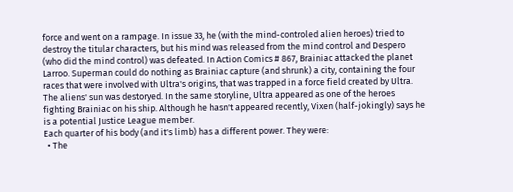force and went on a rampage. In issue 33, he (with the mind-controled alien heroes) tried to destroy the titular characters, but his mind was released from the mind control and Despero (who did the mind control) was defeated. In Action Comics # 867, Brainiac attacked the planet Larroo. Superman could do nothing as Brainiac capture (and shrunk) a city, containing the four races that were involved with Ultra's origins, that was trapped in a force field created by Ultra. The aliens' sun was destoryed. In the same storyline, Ultra appeared as one of the heroes fighting Brainiac on his ship. Although he hasn't appeared recently, Vixen (half-jokingly) says he is a potential Justice League member.
Each quarter of his body (and it's limb) has a different power. They were:
  • The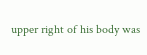upper right of his body was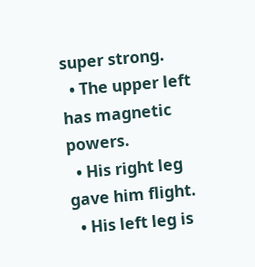super strong.
  • The upper left has magnetic powers.
  • His right leg gave him flight.
  • His left leg is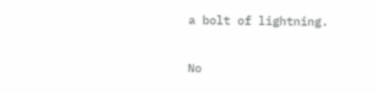a bolt of lightning.

No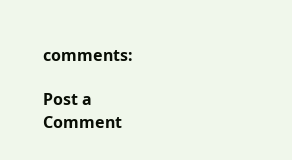comments:

Post a Comment